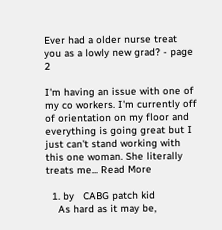Ever had a older nurse treat you as a lowly new grad? - page 2

I'm having an issue with one of my co workers. I'm currently off of orientation on my floor and everything is going great but I just can't stand working with this one woman. She literally treats me... Read More

  1. by   CABG patch kid
    As hard as it may be,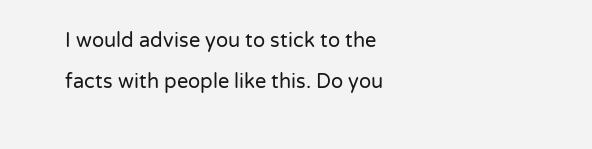I would advise you to stick to the facts with people like this. Do you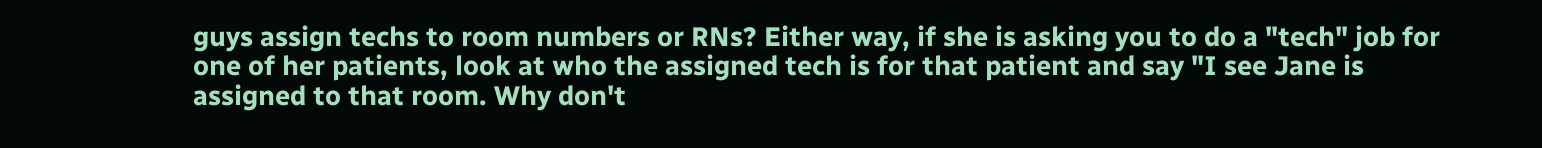guys assign techs to room numbers or RNs? Either way, if she is asking you to do a "tech" job for one of her patients, look at who the assigned tech is for that patient and say "I see Jane is assigned to that room. Why don't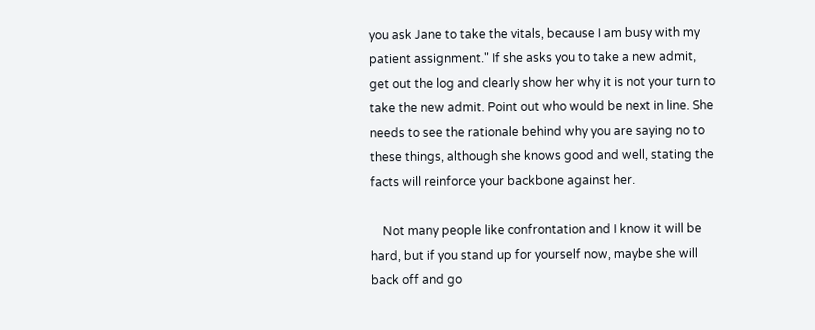you ask Jane to take the vitals, because I am busy with my patient assignment." If she asks you to take a new admit, get out the log and clearly show her why it is not your turn to take the new admit. Point out who would be next in line. She needs to see the rationale behind why you are saying no to these things, although she knows good and well, stating the facts will reinforce your backbone against her.

    Not many people like confrontation and I know it will be hard, but if you stand up for yourself now, maybe she will back off and go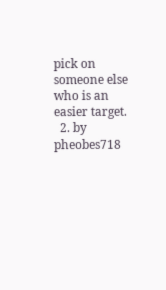pick on someone else who is an easier target.
  2. by   pheobes718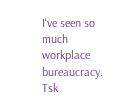I've seen so much workplace bureaucracy. Tsk